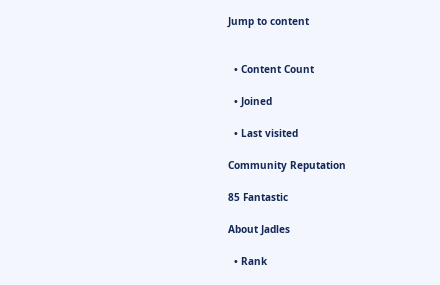Jump to content


  • Content Count

  • Joined

  • Last visited

Community Reputation

85 Fantastic

About Jadles

  • Rank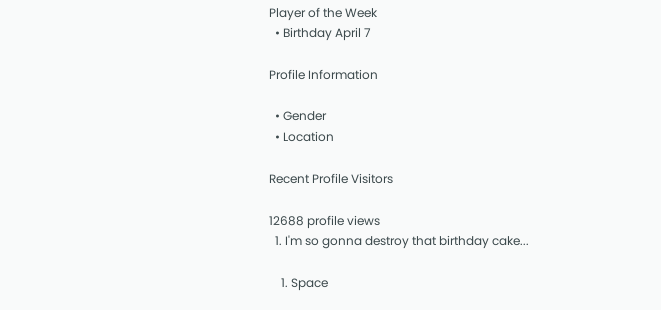Player of the Week
  • Birthday April 7

Profile Information

  • Gender
  • Location

Recent Profile Visitors

12688 profile views
  1. I'm so gonna destroy that birthday cake...

    1. Space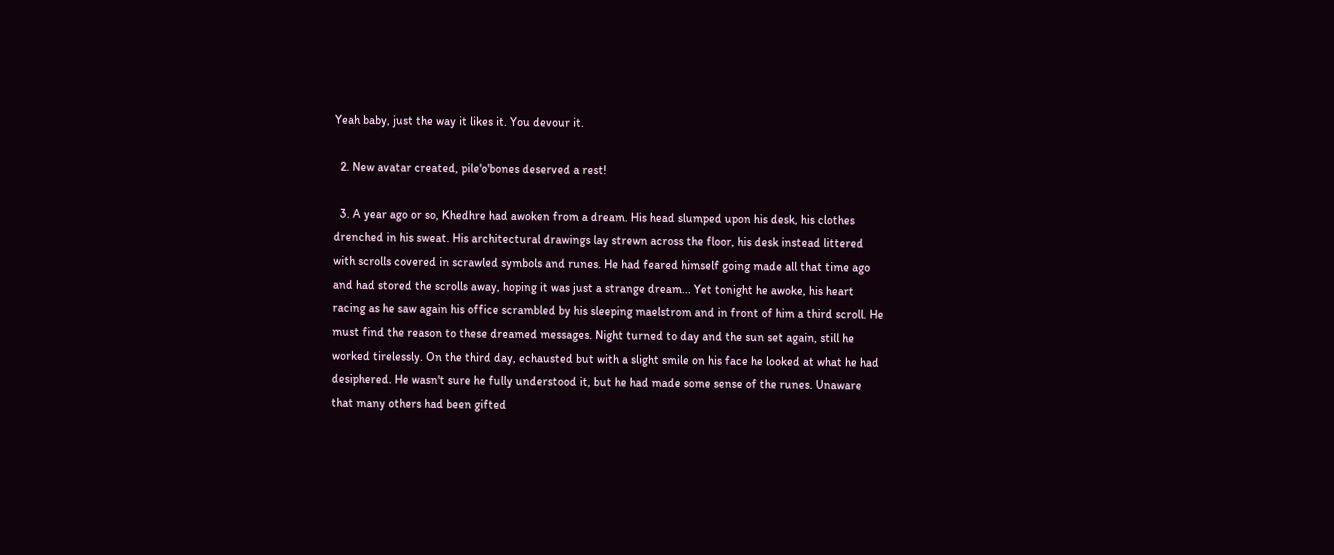Yeah baby, just the way it likes it. You devour it.

  2. New avatar created, pile'o'bones deserved a rest!

  3. A year ago or so, Khedhre had awoken from a dream. His head slumped upon his desk, his clothes drenched in his sweat. His architectural drawings lay strewn across the floor, his desk instead littered with scrolls covered in scrawled symbols and runes. He had feared himself going made all that time ago and had stored the scrolls away, hoping it was just a strange dream... Yet tonight he awoke, his heart racing as he saw again his office scrambled by his sleeping maelstrom and in front of him a third scroll. He must find the reason to these dreamed messages. Night turned to day and the sun set again, still he worked tirelessly. On the third day, echausted but with a slight smile on his face he looked at what he had desiphered. He wasn't sure he fully understood it, but he had made some sense of the runes. Unaware that many others had been gifted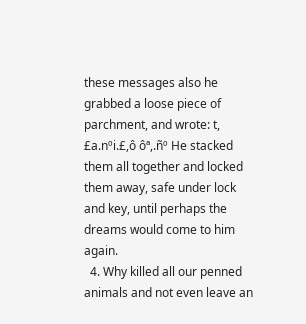these messages also he grabbed a loose piece of parchment, and wrote: t, £a.nºi.£,ô ôª,.ñº He stacked them all together and locked them away, safe under lock and key, until perhaps the dreams would come to him again.
  4. Why killed all our penned animals and not even leave an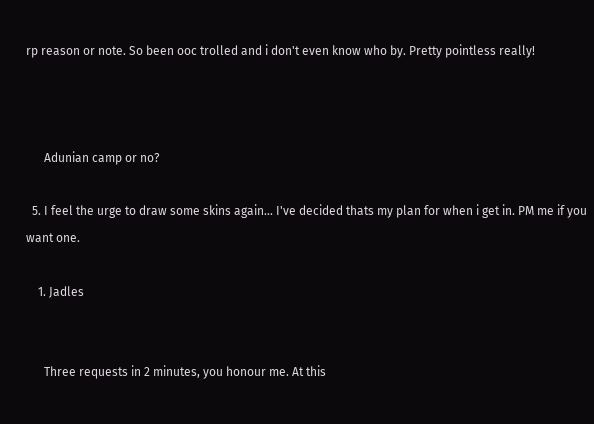rp reason or note. So been ooc trolled and i don't even know who by. Pretty pointless really!



      Adunian camp or no?

  5. I feel the urge to draw some skins again... I've decided thats my plan for when i get in. PM me if you want one.

    1. Jadles


      Three requests in 2 minutes, you honour me. At this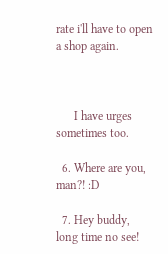rate i'll have to open a shop again.



      I have urges sometimes too.

  6. Where are you, man?! :D

  7. Hey buddy, long time no see!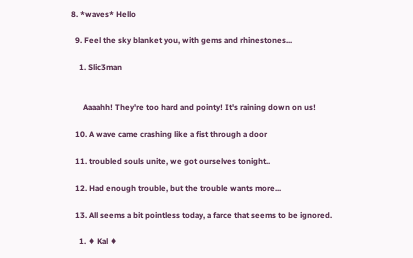8. *waves* Hello

  9. Feel the sky blanket you, with gems and rhinestones...

    1. Slic3man


      Aaaahh! They're too hard and pointy! It's raining down on us!

  10. A wave came crashing like a fist through a door

  11. troubled souls unite, we got ourselves tonight..

  12. Had enough trouble, but the trouble wants more...

  13. All seems a bit pointless today, a farce that seems to be ignored.

    1. ♦ Kal ♦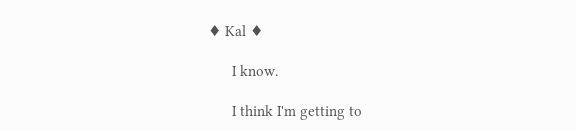♦ Kal ♦

      I know.

      I think I'm getting to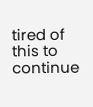tired of this to continue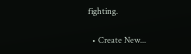fighting.

  • Create New...